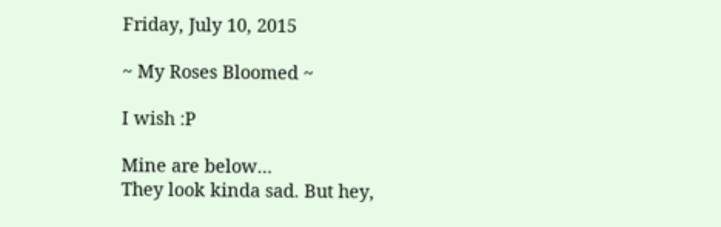Friday, July 10, 2015

~ My Roses Bloomed ~

I wish :P

Mine are below...
They look kinda sad. But hey,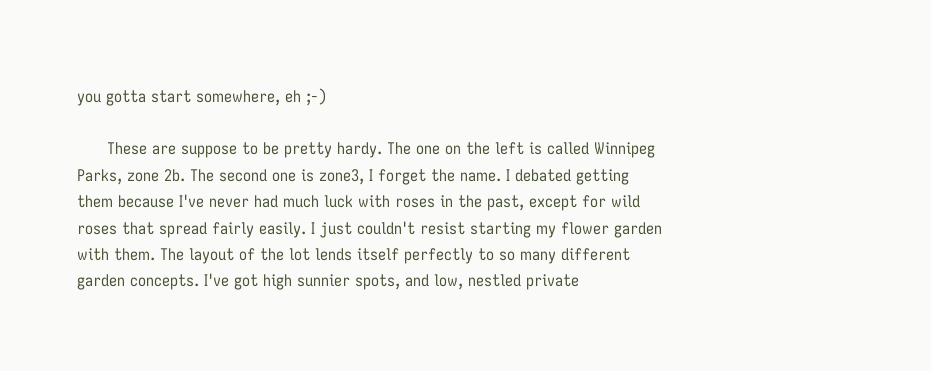you gotta start somewhere, eh ;-)

      These are suppose to be pretty hardy. The one on the left is called Winnipeg Parks, zone 2b. The second one is zone3, I forget the name. I debated getting them because I've never had much luck with roses in the past, except for wild roses that spread fairly easily. I just couldn't resist starting my flower garden with them. The layout of the lot lends itself perfectly to so many different garden concepts. I've got high sunnier spots, and low, nestled private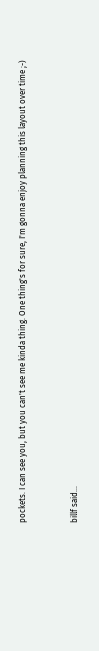pockets. I can see you, but you can't see me kinda thing. One thing's for sure, I'm gonna enjoy planning this layout over time ;-)


billf said...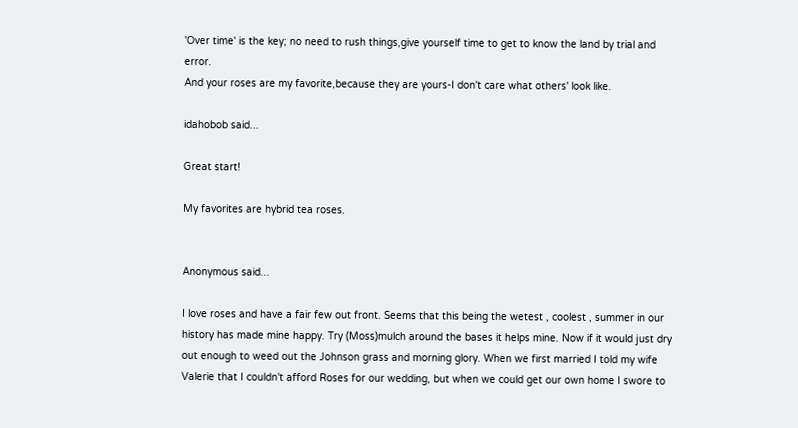'Over time' is the key; no need to rush things,give yourself time to get to know the land by trial and error.
And your roses are my favorite,because they are yours-I don't care what others' look like.

idahobob said...

Great start!

My favorites are hybrid tea roses.


Anonymous said...

I love roses and have a fair few out front. Seems that this being the wetest , coolest , summer in our history has made mine happy. Try (Moss)mulch around the bases it helps mine. Now if it would just dry out enough to weed out the Johnson grass and morning glory. When we first married I told my wife Valerie that I couldn't afford Roses for our wedding, but when we could get our own home I swore to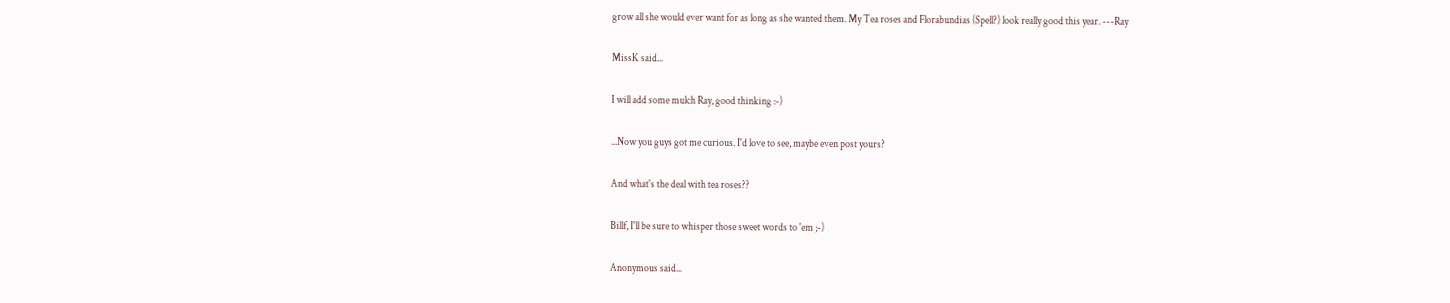grow all she would ever want for as long as she wanted them. My Tea roses and Florabundias (Spell?) look really good this year. ---Ray

MissK said...

I will add some mulch Ray, good thinking :-)

...Now you guys got me curious. I'd love to see, maybe even post yours?

And what's the deal with tea roses??

Billf, I'll be sure to whisper those sweet words to 'em ;-)

Anonymous said...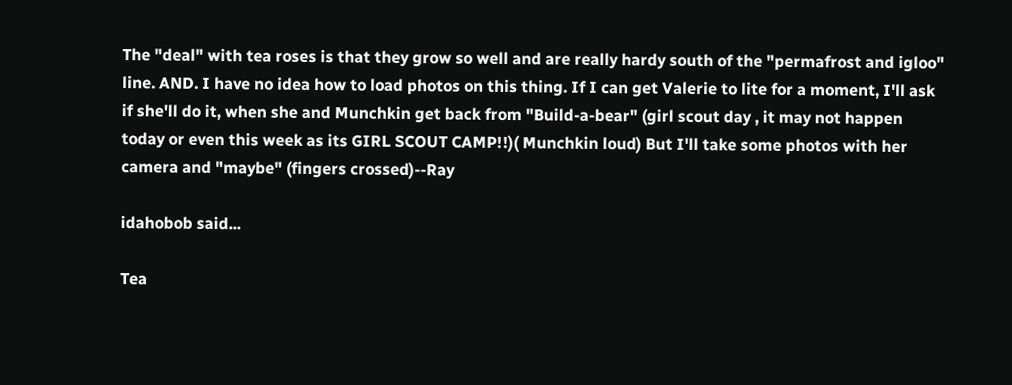The "deal" with tea roses is that they grow so well and are really hardy south of the "permafrost and igloo" line. AND. I have no idea how to load photos on this thing. If I can get Valerie to lite for a moment, I'll ask if she'll do it, when she and Munchkin get back from "Build-a-bear" (girl scout day , it may not happen today or even this week as its GIRL SCOUT CAMP!!)( Munchkin loud) But I'll take some photos with her camera and "maybe" (fingers crossed)--Ray

idahobob said...

Tea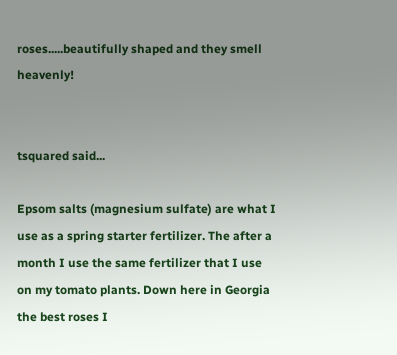roses.....beautifully shaped and they smell heavenly!


tsquared said...

Epsom salts (magnesium sulfate) are what I use as a spring starter fertilizer. The after a month I use the same fertilizer that I use on my tomato plants. Down here in Georgia the best roses I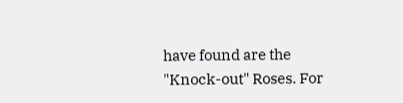have found are the "Knock-out" Roses. For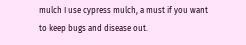mulch I use cypress mulch, a must if you want to keep bugs and disease out.